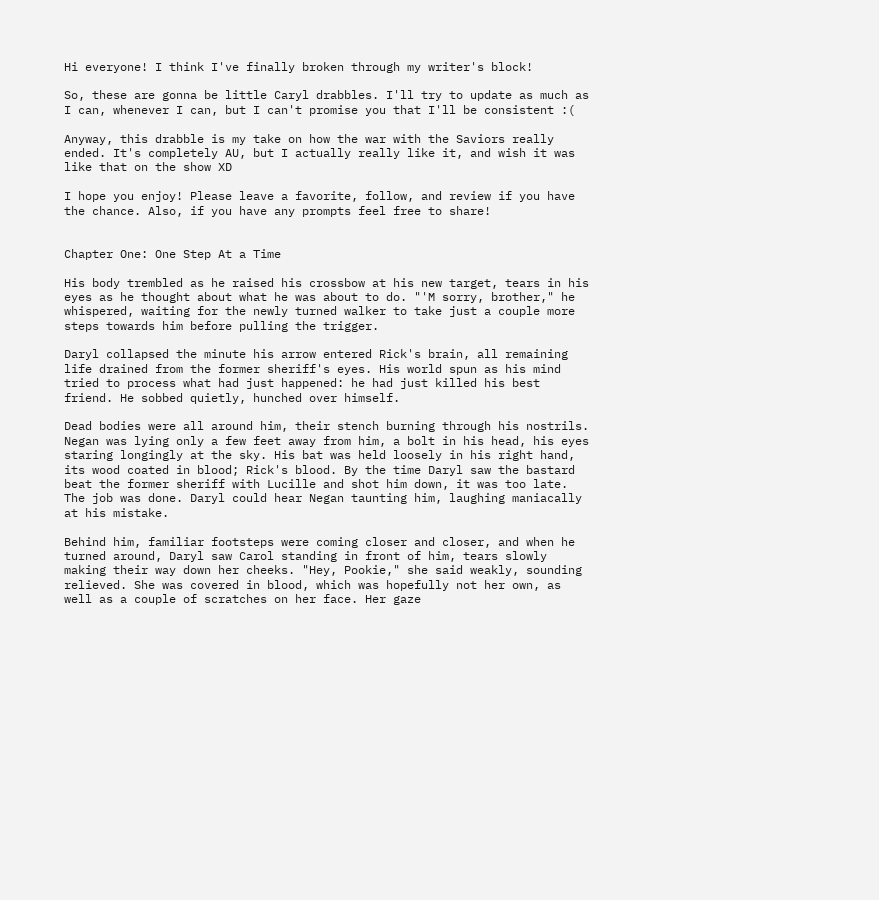Hi everyone! I think I've finally broken through my writer's block!

So, these are gonna be little Caryl drabbles. I'll try to update as much as I can, whenever I can, but I can't promise you that I'll be consistent :(

Anyway, this drabble is my take on how the war with the Saviors really ended. It's completely AU, but I actually really like it, and wish it was like that on the show XD

I hope you enjoy! Please leave a favorite, follow, and review if you have the chance. Also, if you have any prompts feel free to share!


Chapter One: One Step At a Time

His body trembled as he raised his crossbow at his new target, tears in his eyes as he thought about what he was about to do. "'M sorry, brother," he whispered, waiting for the newly turned walker to take just a couple more steps towards him before pulling the trigger.

Daryl collapsed the minute his arrow entered Rick's brain, all remaining life drained from the former sheriff's eyes. His world spun as his mind tried to process what had just happened: he had just killed his best friend. He sobbed quietly, hunched over himself.

Dead bodies were all around him, their stench burning through his nostrils. Negan was lying only a few feet away from him, a bolt in his head, his eyes staring longingly at the sky. His bat was held loosely in his right hand, its wood coated in blood; Rick's blood. By the time Daryl saw the bastard beat the former sheriff with Lucille and shot him down, it was too late. The job was done. Daryl could hear Negan taunting him, laughing maniacally at his mistake.

Behind him, familiar footsteps were coming closer and closer, and when he turned around, Daryl saw Carol standing in front of him, tears slowly making their way down her cheeks. "Hey, Pookie," she said weakly, sounding relieved. She was covered in blood, which was hopefully not her own, as well as a couple of scratches on her face. Her gaze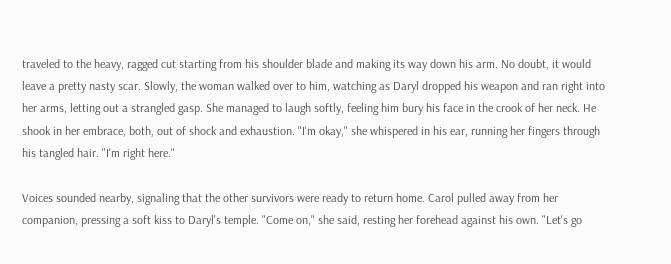traveled to the heavy, ragged cut starting from his shoulder blade and making its way down his arm. No doubt, it would leave a pretty nasty scar. Slowly, the woman walked over to him, watching as Daryl dropped his weapon and ran right into her arms, letting out a strangled gasp. She managed to laugh softly, feeling him bury his face in the crook of her neck. He shook in her embrace, both, out of shock and exhaustion. "I'm okay," she whispered in his ear, running her fingers through his tangled hair. "I'm right here."

Voices sounded nearby, signaling that the other survivors were ready to return home. Carol pulled away from her companion, pressing a soft kiss to Daryl's temple. "Come on," she said, resting her forehead against his own. "Let's go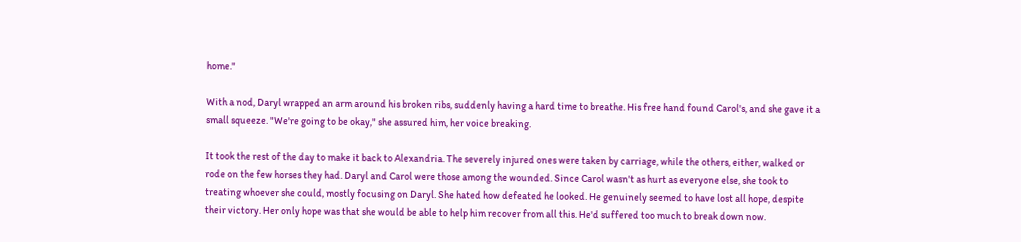home."

With a nod, Daryl wrapped an arm around his broken ribs, suddenly having a hard time to breathe. His free hand found Carol's, and she gave it a small squeeze. "We're going to be okay," she assured him, her voice breaking.

It took the rest of the day to make it back to Alexandria. The severely injured ones were taken by carriage, while the others, either, walked or rode on the few horses they had. Daryl and Carol were those among the wounded. Since Carol wasn't as hurt as everyone else, she took to treating whoever she could, mostly focusing on Daryl. She hated how defeated he looked. He genuinely seemed to have lost all hope, despite their victory. Her only hope was that she would be able to help him recover from all this. He'd suffered too much to break down now.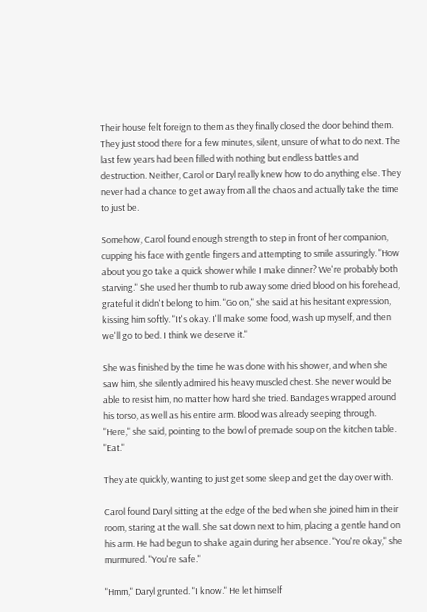Their house felt foreign to them as they finally closed the door behind them. They just stood there for a few minutes, silent, unsure of what to do next. The last few years had been filled with nothing but endless battles and destruction. Neither, Carol or Daryl really knew how to do anything else. They never had a chance to get away from all the chaos and actually take the time to just be.

Somehow, Carol found enough strength to step in front of her companion, cupping his face with gentle fingers and attempting to smile assuringly. "How about you go take a quick shower while I make dinner? We're probably both starving." She used her thumb to rub away some dried blood on his forehead, grateful it didn't belong to him. "Go on," she said at his hesitant expression, kissing him softly. "It's okay. I'll make some food, wash up myself, and then we'll go to bed. I think we deserve it."

She was finished by the time he was done with his shower, and when she saw him, she silently admired his heavy muscled chest. She never would be able to resist him, no matter how hard she tried. Bandages wrapped around his torso, as well as his entire arm. Blood was already seeping through. "Here," she said, pointing to the bowl of premade soup on the kitchen table. "Eat."

They ate quickly, wanting to just get some sleep and get the day over with.

Carol found Daryl sitting at the edge of the bed when she joined him in their room, staring at the wall. She sat down next to him, placing a gentle hand on his arm. He had begun to shake again during her absence. "You're okay," she murmured. "You're safe."

"Hmm," Daryl grunted. "I know." He let himself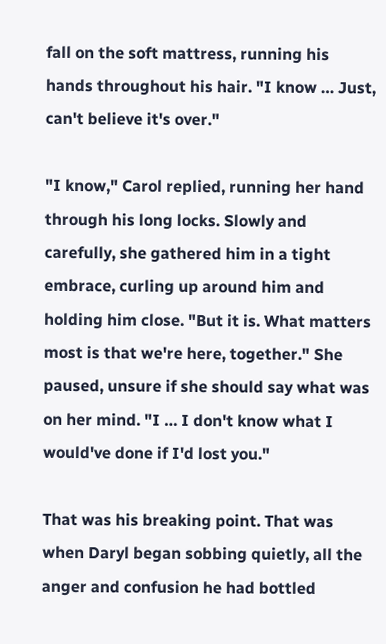fall on the soft mattress, running his hands throughout his hair. "I know … Just, can't believe it's over."

"I know," Carol replied, running her hand through his long locks. Slowly and carefully, she gathered him in a tight embrace, curling up around him and holding him close. "But it is. What matters most is that we're here, together." She paused, unsure if she should say what was on her mind. "I … I don't know what I would've done if I'd lost you."

That was his breaking point. That was when Daryl began sobbing quietly, all the anger and confusion he had bottled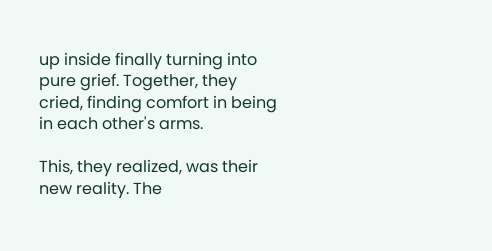up inside finally turning into pure grief. Together, they cried, finding comfort in being in each other's arms.

This, they realized, was their new reality. The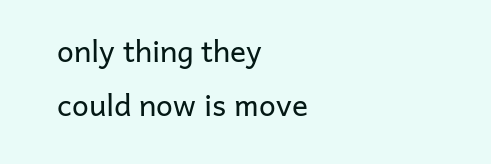only thing they could now is move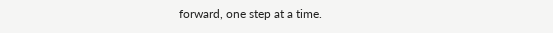forward, one step at a time.